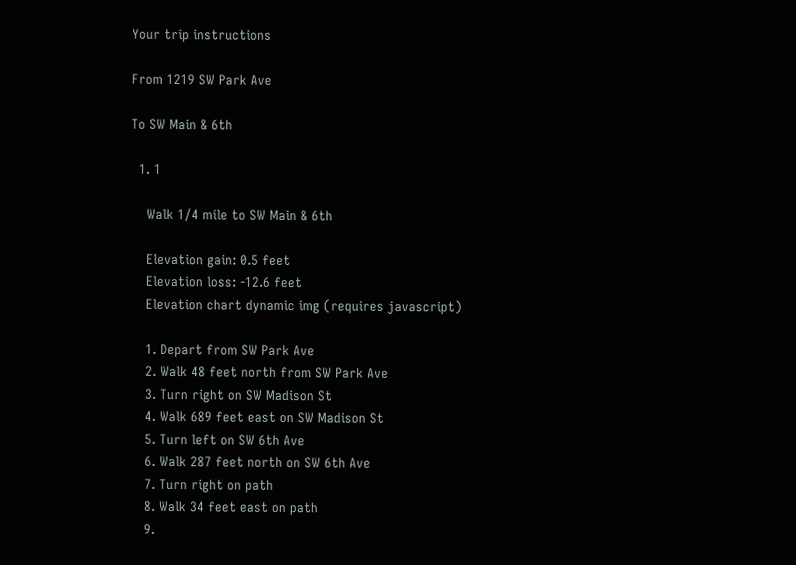Your trip instructions

From 1219 SW Park Ave

To SW Main & 6th

  1. 1

    Walk 1/4 mile to SW Main & 6th

    Elevation gain: 0.5 feet
    Elevation loss: -12.6 feet
    Elevation chart dynamic img (requires javascript)

    1. Depart from SW Park Ave
    2. Walk 48 feet north from SW Park Ave
    3. Turn right on SW Madison St
    4. Walk 689 feet east on SW Madison St
    5. Turn left on SW 6th Ave
    6. Walk 287 feet north on SW 6th Ave
    7. Turn right on path
    8. Walk 34 feet east on path
    9.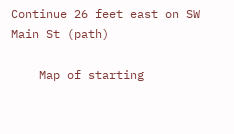Continue 26 feet east on SW Main St (path)

    Map of starting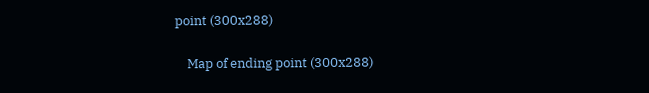point (300x288)

    Map of ending point (300x288)